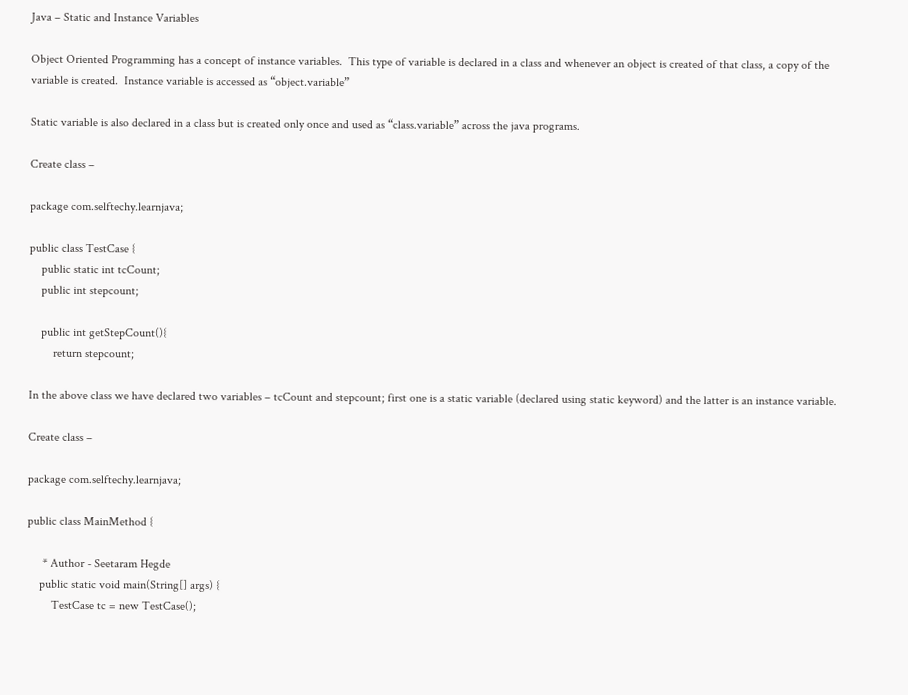Java – Static and Instance Variables

Object Oriented Programming has a concept of instance variables.  This type of variable is declared in a class and whenever an object is created of that class, a copy of the variable is created.  Instance variable is accessed as “object.variable”

Static variable is also declared in a class but is created only once and used as “class.variable” across the java programs.

Create class –

package com.selftechy.learnjava;

public class TestCase {
    public static int tcCount;
    public int stepcount;

    public int getStepCount(){
        return stepcount;

In the above class we have declared two variables – tcCount and stepcount; first one is a static variable (declared using static keyword) and the latter is an instance variable.

Create class –

package com.selftechy.learnjava;

public class MainMethod {

     * Author - Seetaram Hegde
    public static void main(String[] args) {
        TestCase tc = new TestCase();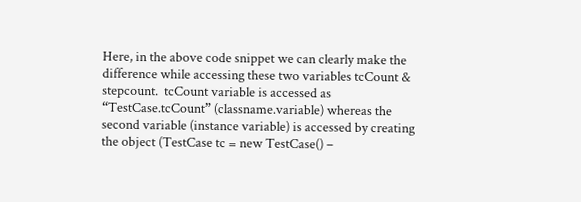Here, in the above code snippet we can clearly make the difference while accessing these two variables tcCount & stepcount.  tcCount variable is accessed as “TestCase.tcCount” (classname.variable) whereas the second variable (instance variable) is accessed by creating the object (TestCase tc = new TestCase() –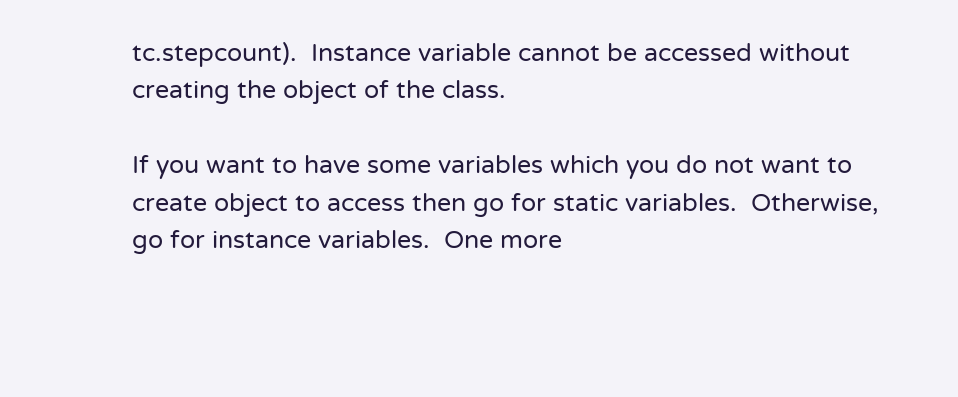tc.stepcount).  Instance variable cannot be accessed without creating the object of the class.

If you want to have some variables which you do not want to create object to access then go for static variables.  Otherwise, go for instance variables.  One more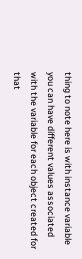thing to note here is with instance variable you can have different values associated with the variable for each object created for that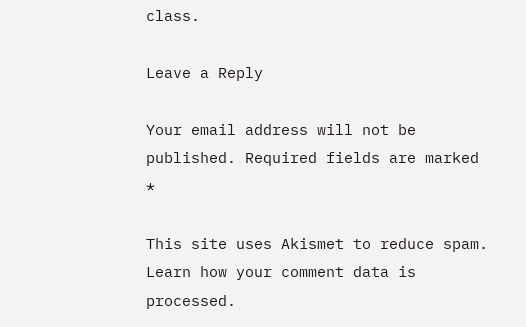class.

Leave a Reply

Your email address will not be published. Required fields are marked *

This site uses Akismet to reduce spam. Learn how your comment data is processed.